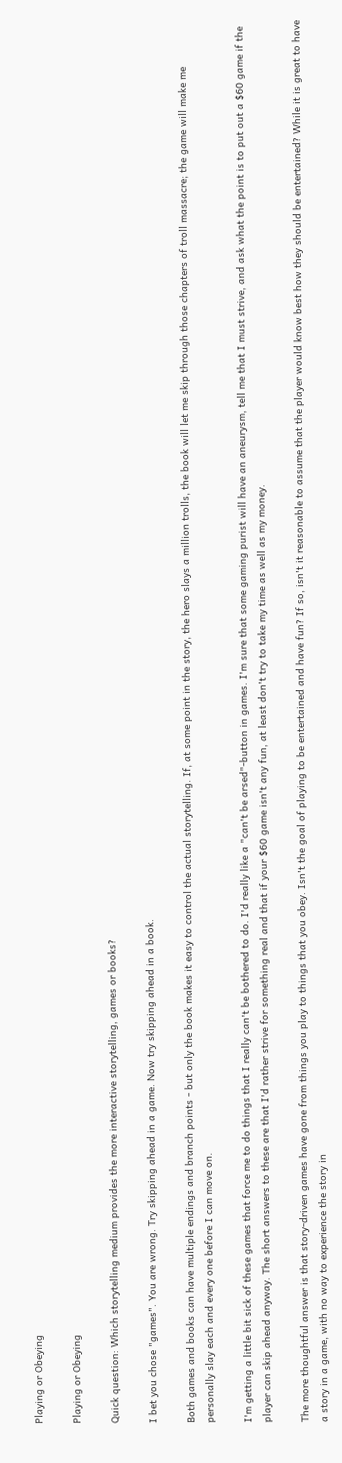Playing or Obeying

Playing or Obeying

Quick question: Which storytelling medium provides the more interactive storytelling, games or books?

I bet you chose "games". You are wrong. Try skipping ahead in a game. Now try skipping ahead in a book.

Both games and books can have multiple endings and branch points - but only the book makes it easy to control the actual storytelling. If, at some point in the story, the hero slays a million trolls, the book will let me skip through those chapters of troll massacre; the game will make me personally slay each and every one before I can move on.

I'm getting a little bit sick of these games that force me to do things that I really can't be bothered to do. I'd really like a "can't be arsed"-button in games. I'm sure that some gaming purist will have an aneurysm, tell me that I must strive, and ask what the point is to put out a $60 game if the player can skip ahead anyway. The short answers to these are that I'd rather strive for something real and that if your $60 game isn't any fun, at least don't try to take my time as well as my money.

The more thoughtful answer is that story-driven games have gone from things you play to things that you obey. Isn't the goal of playing to be entertained and have fun? If so, isn't it reasonable to assume that the player would know best how they should be entertained? While it is great to have a story in a game, with no way to experience the story in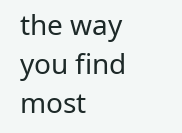the way you find most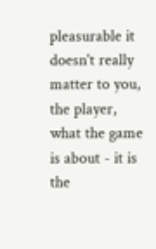pleasurable it doesn't really matter to you, the player, what the game is about - it is the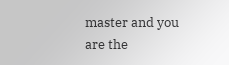master and you are the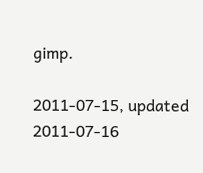gimp.

2011-07-15, updated 2011-07-16